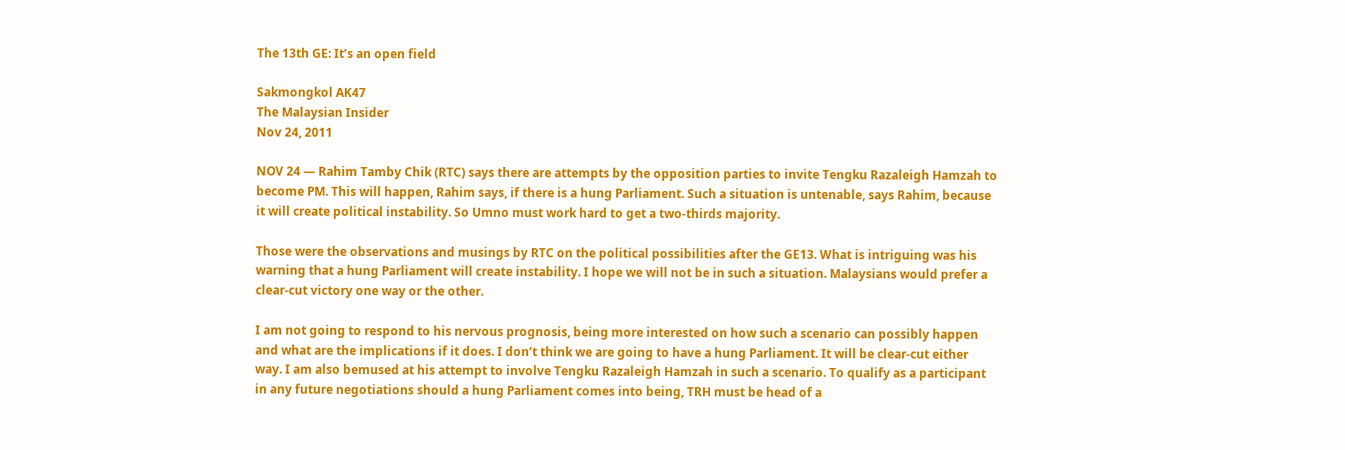The 13th GE: It’s an open field

Sakmongkol AK47
The Malaysian Insider
Nov 24, 2011

NOV 24 — Rahim Tamby Chik (RTC) says there are attempts by the opposition parties to invite Tengku Razaleigh Hamzah to become PM. This will happen, Rahim says, if there is a hung Parliament. Such a situation is untenable, says Rahim, because it will create political instability. So Umno must work hard to get a two-thirds majority.

Those were the observations and musings by RTC on the political possibilities after the GE13. What is intriguing was his warning that a hung Parliament will create instability. I hope we will not be in such a situation. Malaysians would prefer a clear-cut victory one way or the other.

I am not going to respond to his nervous prognosis, being more interested on how such a scenario can possibly happen and what are the implications if it does. I don’t think we are going to have a hung Parliament. It will be clear-cut either way. I am also bemused at his attempt to involve Tengku Razaleigh Hamzah in such a scenario. To qualify as a participant in any future negotiations should a hung Parliament comes into being, TRH must be head of a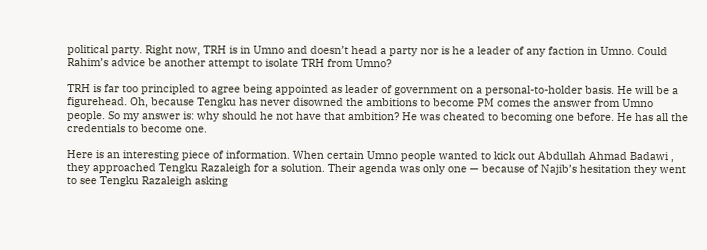political party. Right now, TRH is in Umno and doesn’t head a party nor is he a leader of any faction in Umno. Could Rahim’s advice be another attempt to isolate TRH from Umno?

TRH is far too principled to agree being appointed as leader of government on a personal-to-holder basis. He will be a figurehead. Oh, because Tengku has never disowned the ambitions to become PM comes the answer from Umno people. So my answer is: why should he not have that ambition? He was cheated to becoming one before. He has all the credentials to become one.

Here is an interesting piece of information. When certain Umno people wanted to kick out Abdullah Ahmad Badawi , they approached Tengku Razaleigh for a solution. Their agenda was only one — because of Najib’s hesitation they went to see Tengku Razaleigh asking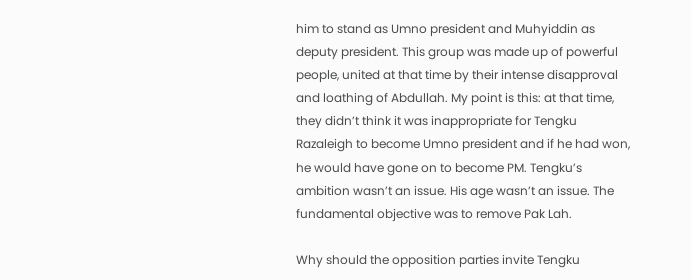him to stand as Umno president and Muhyiddin as deputy president. This group was made up of powerful people, united at that time by their intense disapproval and loathing of Abdullah. My point is this: at that time, they didn’t think it was inappropriate for Tengku Razaleigh to become Umno president and if he had won, he would have gone on to become PM. Tengku’s ambition wasn’t an issue. His age wasn’t an issue. The fundamental objective was to remove Pak Lah.

Why should the opposition parties invite Tengku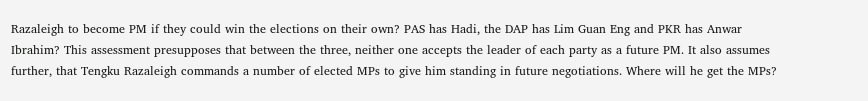Razaleigh to become PM if they could win the elections on their own? PAS has Hadi, the DAP has Lim Guan Eng and PKR has Anwar Ibrahim? This assessment presupposes that between the three, neither one accepts the leader of each party as a future PM. It also assumes further, that Tengku Razaleigh commands a number of elected MPs to give him standing in future negotiations. Where will he get the MPs?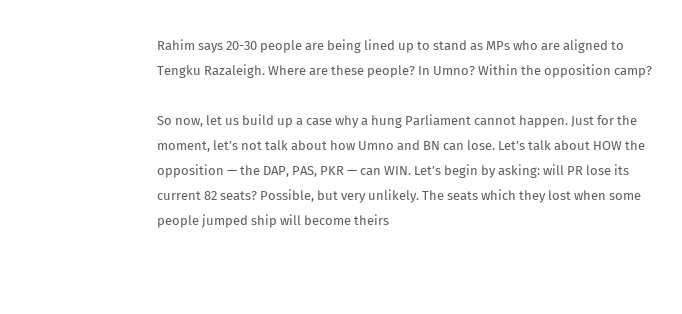Rahim says 20-30 people are being lined up to stand as MPs who are aligned to Tengku Razaleigh. Where are these people? In Umno? Within the opposition camp?

So now, let us build up a case why a hung Parliament cannot happen. Just for the moment, let’s not talk about how Umno and BN can lose. Let’s talk about HOW the opposition — the DAP, PAS, PKR — can WIN. Let’s begin by asking: will PR lose its current 82 seats? Possible, but very unlikely. The seats which they lost when some people jumped ship will become theirs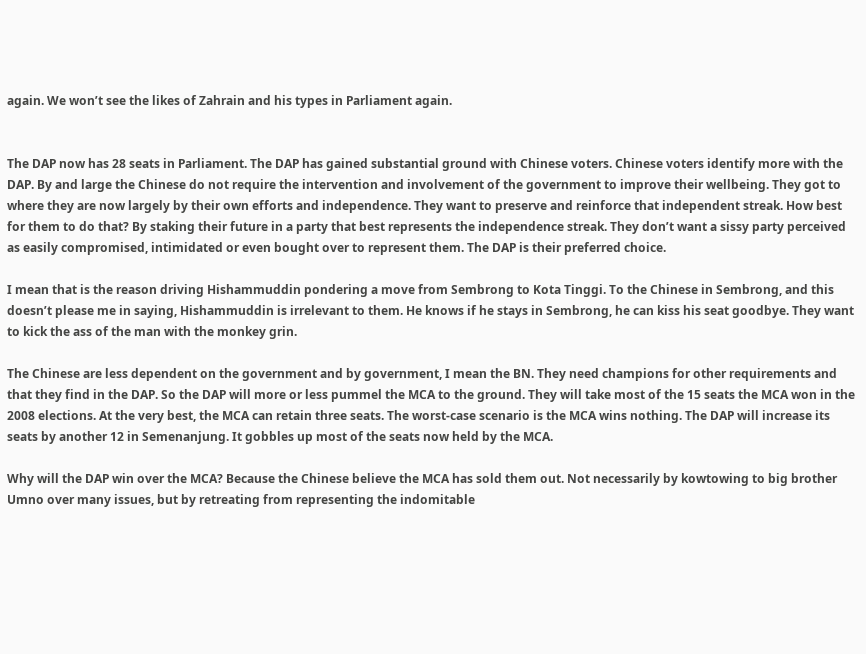again. We won’t see the likes of Zahrain and his types in Parliament again.


The DAP now has 28 seats in Parliament. The DAP has gained substantial ground with Chinese voters. Chinese voters identify more with the DAP. By and large the Chinese do not require the intervention and involvement of the government to improve their wellbeing. They got to where they are now largely by their own efforts and independence. They want to preserve and reinforce that independent streak. How best for them to do that? By staking their future in a party that best represents the independence streak. They don’t want a sissy party perceived as easily compromised, intimidated or even bought over to represent them. The DAP is their preferred choice.

I mean that is the reason driving Hishammuddin pondering a move from Sembrong to Kota Tinggi. To the Chinese in Sembrong, and this doesn’t please me in saying, Hishammuddin is irrelevant to them. He knows if he stays in Sembrong, he can kiss his seat goodbye. They want to kick the ass of the man with the monkey grin.

The Chinese are less dependent on the government and by government, I mean the BN. They need champions for other requirements and that they find in the DAP. So the DAP will more or less pummel the MCA to the ground. They will take most of the 15 seats the MCA won in the 2008 elections. At the very best, the MCA can retain three seats. The worst-case scenario is the MCA wins nothing. The DAP will increase its seats by another 12 in Semenanjung. It gobbles up most of the seats now held by the MCA.

Why will the DAP win over the MCA? Because the Chinese believe the MCA has sold them out. Not necessarily by kowtowing to big brother Umno over many issues, but by retreating from representing the indomitable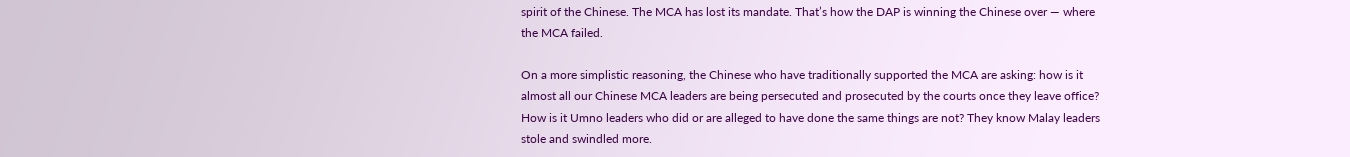spirit of the Chinese. The MCA has lost its mandate. That’s how the DAP is winning the Chinese over — where the MCA failed.

On a more simplistic reasoning, the Chinese who have traditionally supported the MCA are asking: how is it almost all our Chinese MCA leaders are being persecuted and prosecuted by the courts once they leave office? How is it Umno leaders who did or are alleged to have done the same things are not? They know Malay leaders stole and swindled more.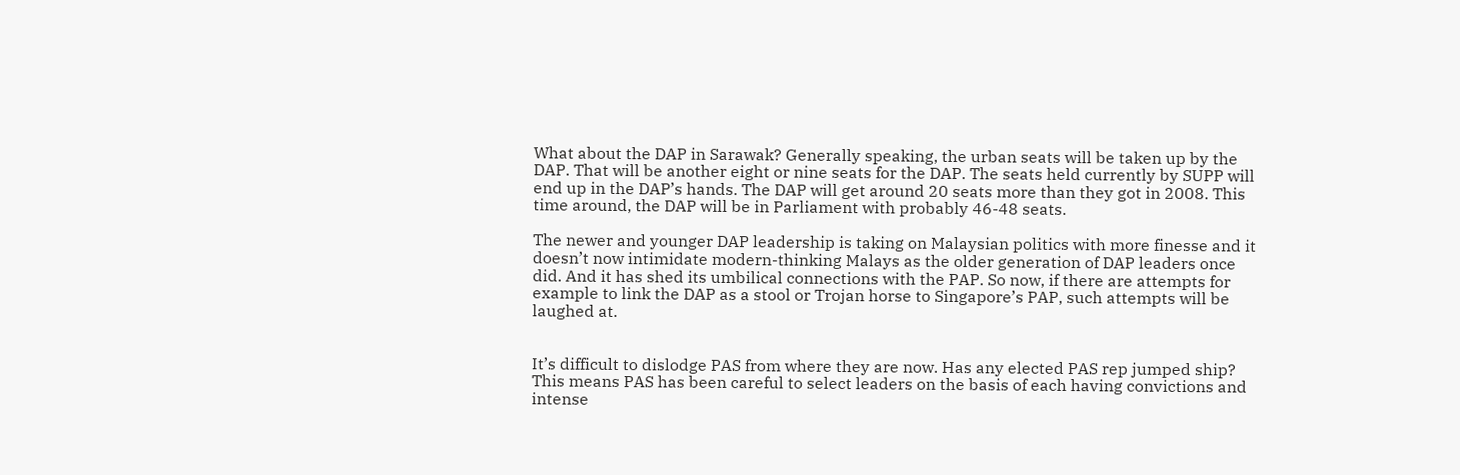What about the DAP in Sarawak? Generally speaking, the urban seats will be taken up by the DAP. That will be another eight or nine seats for the DAP. The seats held currently by SUPP will end up in the DAP’s hands. The DAP will get around 20 seats more than they got in 2008. This time around, the DAP will be in Parliament with probably 46-48 seats.

The newer and younger DAP leadership is taking on Malaysian politics with more finesse and it doesn’t now intimidate modern-thinking Malays as the older generation of DAP leaders once did. And it has shed its umbilical connections with the PAP. So now, if there are attempts for example to link the DAP as a stool or Trojan horse to Singapore’s PAP, such attempts will be laughed at.


It’s difficult to dislodge PAS from where they are now. Has any elected PAS rep jumped ship? This means PAS has been careful to select leaders on the basis of each having convictions and intense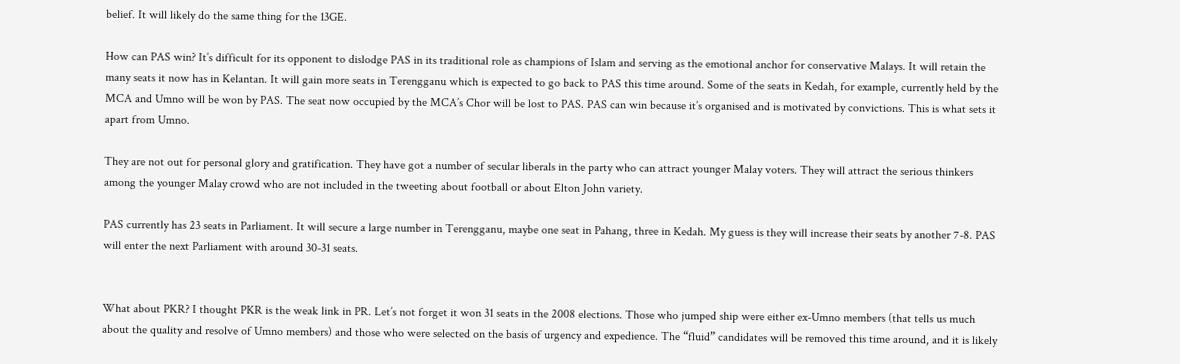belief. It will likely do the same thing for the 13GE.

How can PAS win? It’s difficult for its opponent to dislodge PAS in its traditional role as champions of Islam and serving as the emotional anchor for conservative Malays. It will retain the many seats it now has in Kelantan. It will gain more seats in Terengganu which is expected to go back to PAS this time around. Some of the seats in Kedah, for example, currently held by the MCA and Umno will be won by PAS. The seat now occupied by the MCA’s Chor will be lost to PAS. PAS can win because it’s organised and is motivated by convictions. This is what sets it apart from Umno.

They are not out for personal glory and gratification. They have got a number of secular liberals in the party who can attract younger Malay voters. They will attract the serious thinkers among the younger Malay crowd who are not included in the tweeting about football or about Elton John variety.

PAS currently has 23 seats in Parliament. It will secure a large number in Terengganu, maybe one seat in Pahang, three in Kedah. My guess is they will increase their seats by another 7-8. PAS will enter the next Parliament with around 30-31 seats.


What about PKR? I thought PKR is the weak link in PR. Let’s not forget it won 31 seats in the 2008 elections. Those who jumped ship were either ex-Umno members (that tells us much about the quality and resolve of Umno members) and those who were selected on the basis of urgency and expedience. The “fluid” candidates will be removed this time around, and it is likely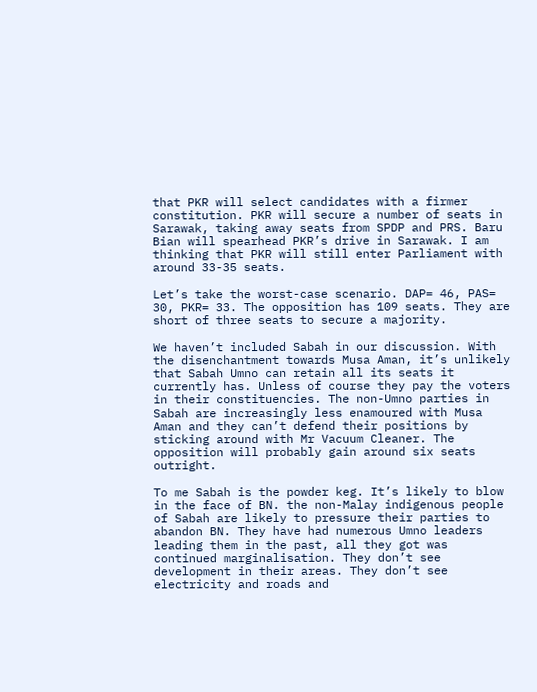that PKR will select candidates with a firmer constitution. PKR will secure a number of seats in Sarawak, taking away seats from SPDP and PRS. Baru Bian will spearhead PKR’s drive in Sarawak. I am thinking that PKR will still enter Parliament with around 33-35 seats.

Let’s take the worst-case scenario. DAP= 46, PAS= 30, PKR= 33. The opposition has 109 seats. They are short of three seats to secure a majority.

We haven’t included Sabah in our discussion. With the disenchantment towards Musa Aman, it’s unlikely that Sabah Umno can retain all its seats it currently has. Unless of course they pay the voters in their constituencies. The non-Umno parties in Sabah are increasingly less enamoured with Musa Aman and they can’t defend their positions by sticking around with Mr Vacuum Cleaner. The opposition will probably gain around six seats outright.

To me Sabah is the powder keg. It’s likely to blow in the face of BN. the non-Malay indigenous people of Sabah are likely to pressure their parties to abandon BN. They have had numerous Umno leaders leading them in the past, all they got was continued marginalisation. They don’t see development in their areas. They don’t see electricity and roads and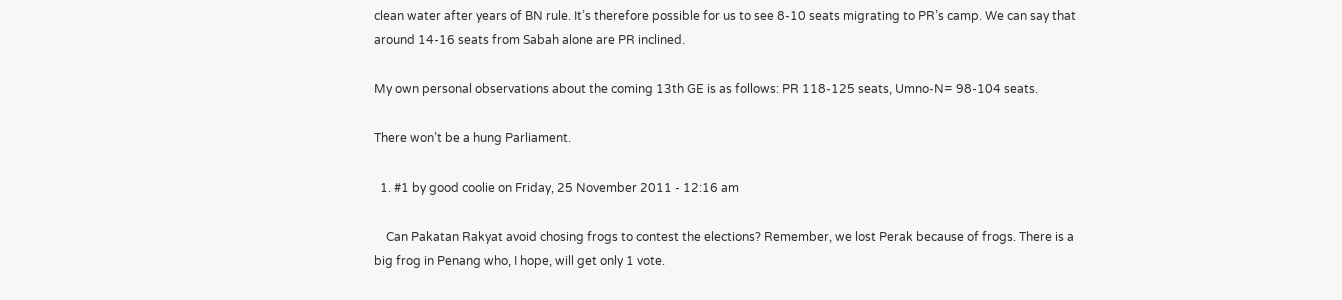clean water after years of BN rule. It’s therefore possible for us to see 8-10 seats migrating to PR’s camp. We can say that around 14-16 seats from Sabah alone are PR inclined.

My own personal observations about the coming 13th GE is as follows: PR 118-125 seats, Umno-N= 98-104 seats.

There won’t be a hung Parliament.

  1. #1 by good coolie on Friday, 25 November 2011 - 12:16 am

    Can Pakatan Rakyat avoid chosing frogs to contest the elections? Remember, we lost Perak because of frogs. There is a big frog in Penang who, I hope, will get only 1 vote.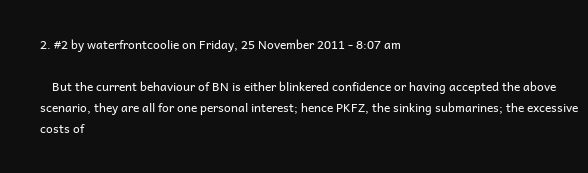2. #2 by waterfrontcoolie on Friday, 25 November 2011 - 8:07 am

    But the current behaviour of BN is either blinkered confidence or having accepted the above scenario, they are all for one personal interest; hence PKFZ, the sinking submarines; the excessive costs of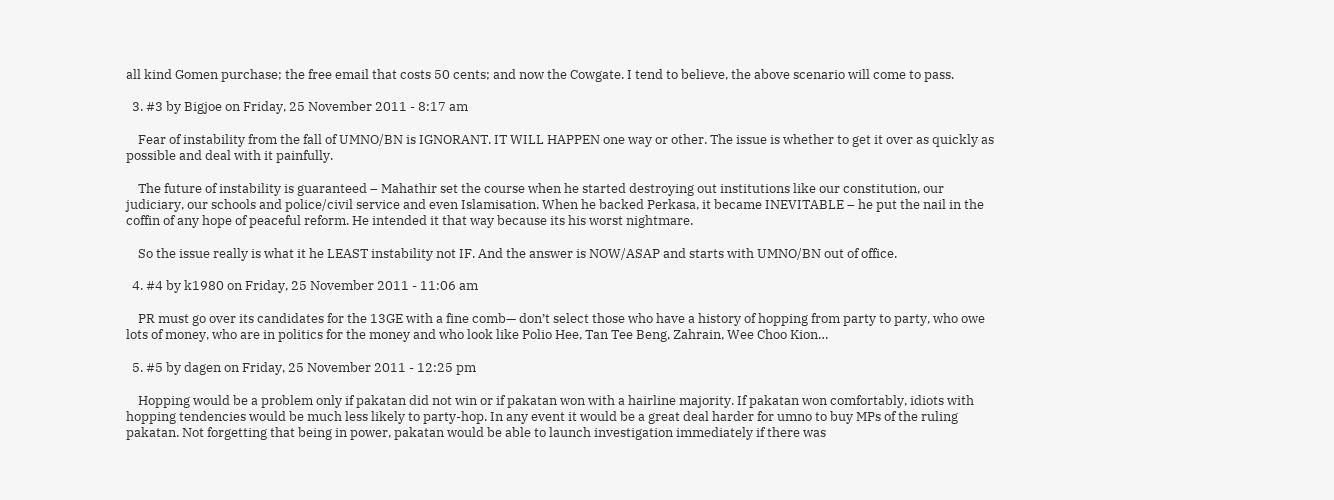all kind Gomen purchase; the free email that costs 50 cents; and now the Cowgate. I tend to believe, the above scenario will come to pass.

  3. #3 by Bigjoe on Friday, 25 November 2011 - 8:17 am

    Fear of instability from the fall of UMNO/BN is IGNORANT. IT WILL HAPPEN one way or other. The issue is whether to get it over as quickly as possible and deal with it painfully.

    The future of instability is guaranteed – Mahathir set the course when he started destroying out institutions like our constitution, our judiciary, our schools and police/civil service and even Islamisation. When he backed Perkasa, it became INEVITABLE – he put the nail in the coffin of any hope of peaceful reform. He intended it that way because its his worst nightmare.

    So the issue really is what it he LEAST instability not IF. And the answer is NOW/ASAP and starts with UMNO/BN out of office.

  4. #4 by k1980 on Friday, 25 November 2011 - 11:06 am

    PR must go over its candidates for the 13GE with a fine comb— don’t select those who have a history of hopping from party to party, who owe lots of money, who are in politics for the money and who look like Polio Hee, Tan Tee Beng, Zahrain, Wee Choo Kion…

  5. #5 by dagen on Friday, 25 November 2011 - 12:25 pm

    Hopping would be a problem only if pakatan did not win or if pakatan won with a hairline majority. If pakatan won comfortably, idiots with hopping tendencies would be much less likely to party-hop. In any event it would be a great deal harder for umno to buy MPs of the ruling pakatan. Not forgetting that being in power, pakatan would be able to launch investigation immediately if there was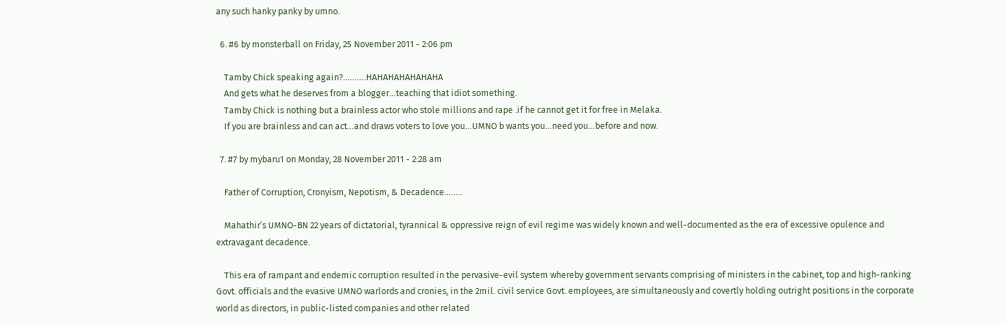any such hanky panky by umno.

  6. #6 by monsterball on Friday, 25 November 2011 - 2:06 pm

    Tamby Chick speaking again?……….HAHAHAHAHAHAHA
    And gets what he deserves from a blogger…teaching that idiot something.
    Tamby Chick is nothing but a brainless actor who stole millions and rape .if he cannot get it for free in Melaka.
    If you are brainless and can act…and draws voters to love you…UMNO b wants you…need you…before and now.

  7. #7 by mybaru1 on Monday, 28 November 2011 - 2:28 am

    Father of Corruption, Cronyism, Nepotism, & Decadence……..

    Mahathir’s UMNO-BN 22 years of dictatorial, tyrannical & oppressive reign of evil regime was widely known and well-documented as the era of excessive opulence and extravagant decadence.

    This era of rampant and endemic corruption resulted in the pervasive-evil system whereby government servants comprising of ministers in the cabinet, top and high-ranking Govt. officials and the evasive UMNO warlords and cronies, in the 2mil. civil service Govt. employees, are simultaneously and covertly holding outright positions in the corporate world as directors, in public-listed companies and other related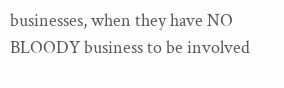businesses, when they have NO BLOODY business to be involved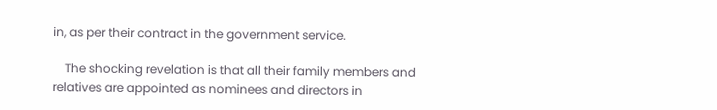in, as per their contract in the government service.

    The shocking revelation is that all their family members and relatives are appointed as nominees and directors in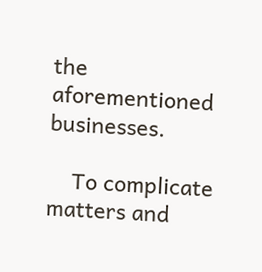the aforementioned businesses.

    To complicate matters and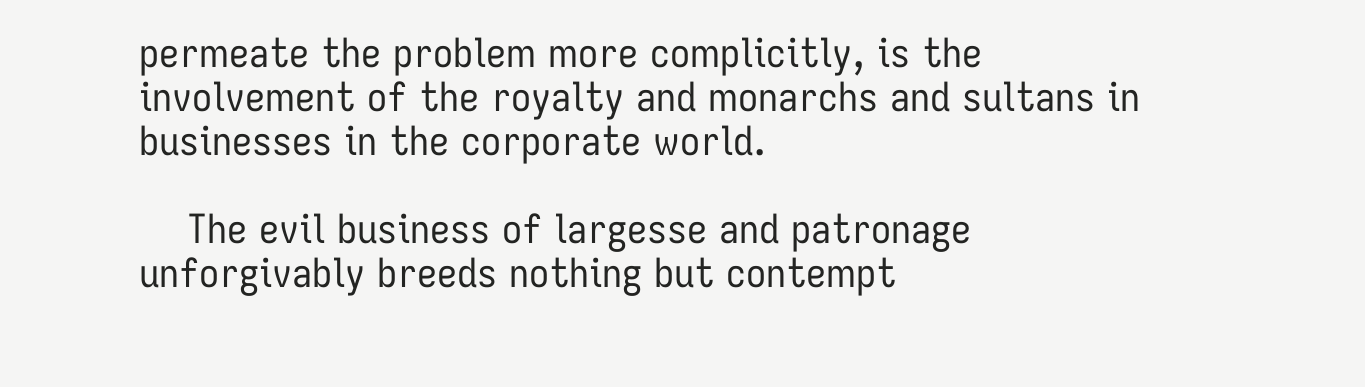permeate the problem more complicitly, is the involvement of the royalty and monarchs and sultans in businesses in the corporate world.

    The evil business of largesse and patronage unforgivably breeds nothing but contempt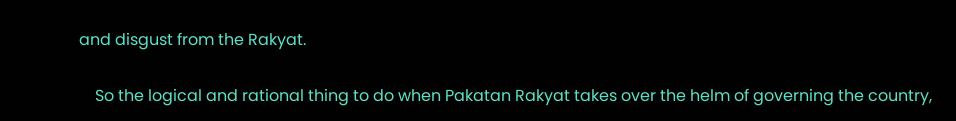and disgust from the Rakyat.

    So the logical and rational thing to do when Pakatan Rakyat takes over the helm of governing the country,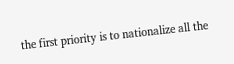the first priority is to nationalize all the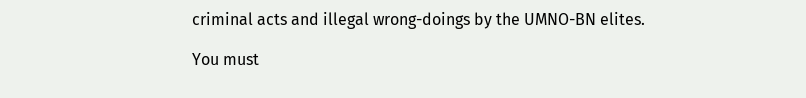criminal acts and illegal wrong-doings by the UMNO-BN elites.

You must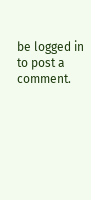be logged in to post a comment.